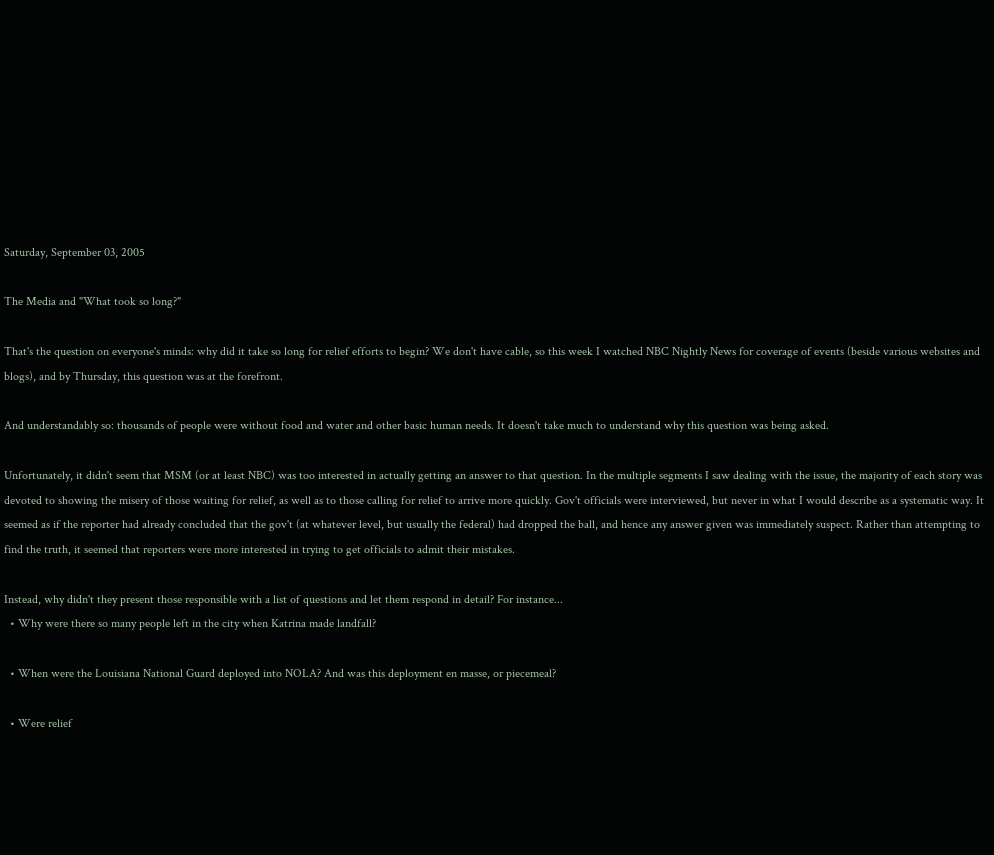Saturday, September 03, 2005

The Media and "What took so long?"

That's the question on everyone's minds: why did it take so long for relief efforts to begin? We don't have cable, so this week I watched NBC Nightly News for coverage of events (beside various websites and blogs), and by Thursday, this question was at the forefront.

And understandably so: thousands of people were without food and water and other basic human needs. It doesn't take much to understand why this question was being asked.

Unfortunately, it didn't seem that MSM (or at least NBC) was too interested in actually getting an answer to that question. In the multiple segments I saw dealing with the issue, the majority of each story was devoted to showing the misery of those waiting for relief, as well as to those calling for relief to arrive more quickly. Gov't officials were interviewed, but never in what I would describe as a systematic way. It seemed as if the reporter had already concluded that the gov't (at whatever level, but usually the federal) had dropped the ball, and hence any answer given was immediately suspect. Rather than attempting to find the truth, it seemed that reporters were more interested in trying to get officials to admit their mistakes.

Instead, why didn't they present those responsible with a list of questions and let them respond in detail? For instance...
  • Why were there so many people left in the city when Katrina made landfall?

  • When were the Louisiana National Guard deployed into NOLA? And was this deployment en masse, or piecemeal?

  • Were relief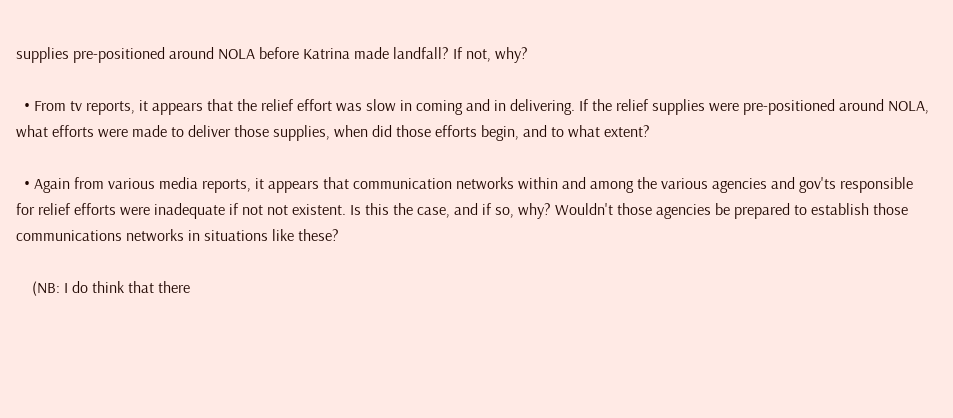supplies pre-positioned around NOLA before Katrina made landfall? If not, why?

  • From tv reports, it appears that the relief effort was slow in coming and in delivering. If the relief supplies were pre-positioned around NOLA, what efforts were made to deliver those supplies, when did those efforts begin, and to what extent?

  • Again from various media reports, it appears that communication networks within and among the various agencies and gov'ts responsible for relief efforts were inadequate if not not existent. Is this the case, and if so, why? Wouldn't those agencies be prepared to establish those communications networks in situations like these?

    (NB: I do think that there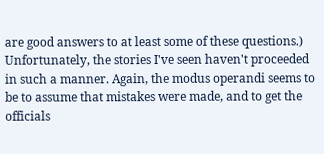are good answers to at least some of these questions.)
Unfortunately, the stories I've seen haven't proceeded in such a manner. Again, the modus operandi seems to be to assume that mistakes were made, and to get the officials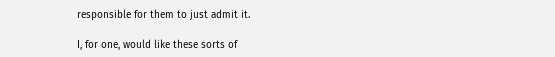responsible for them to just admit it.

I, for one, would like these sorts of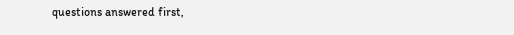questions answered first,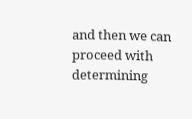and then we can proceed with determining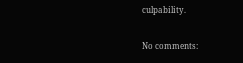culpability.

No comments: